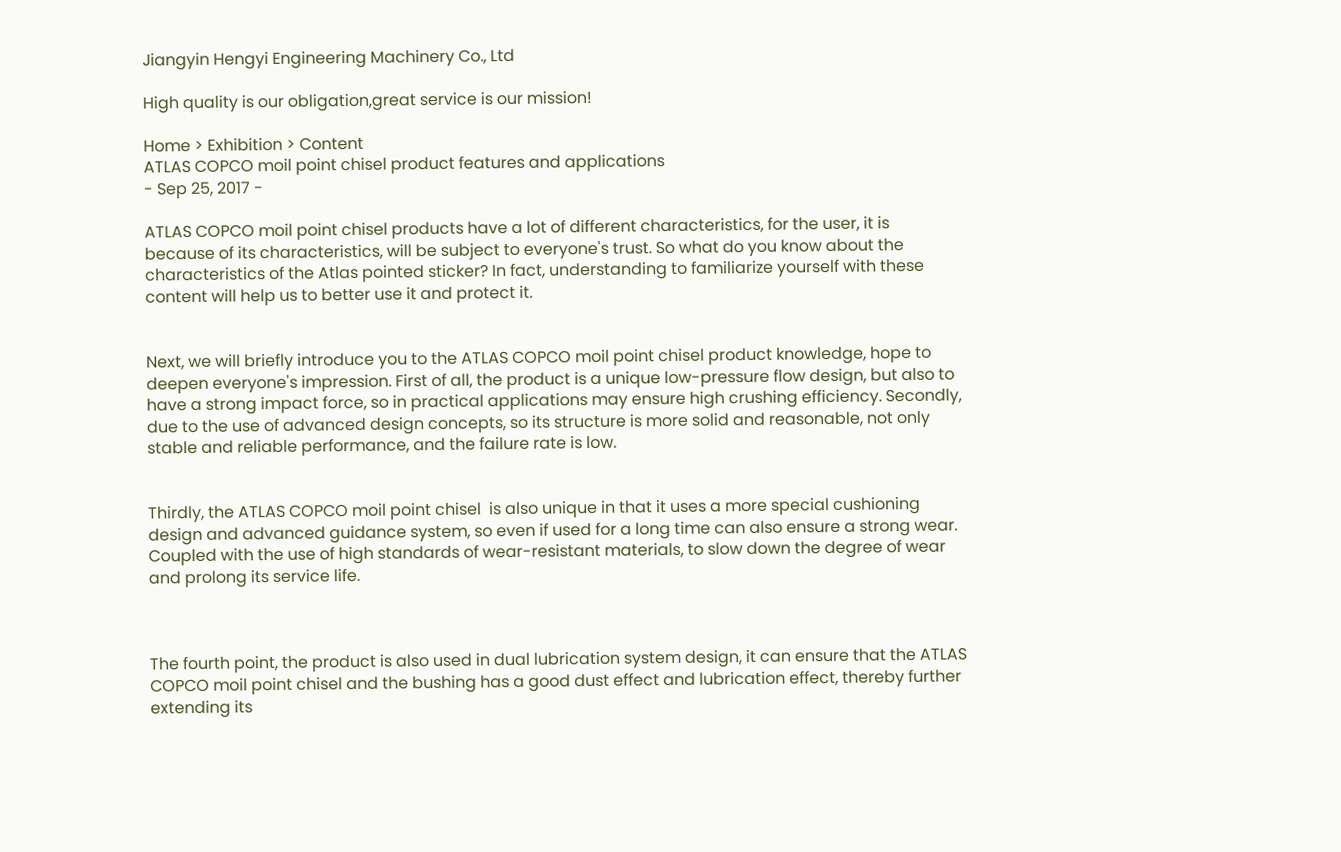Jiangyin Hengyi Engineering Machinery Co., Ltd

High quality is our obligation,great service is our mission!

Home > Exhibition > Content
ATLAS COPCO moil point chisel product features and applications
- Sep 25, 2017 -

ATLAS COPCO moil point chisel products have a lot of different characteristics, for the user, it is because of its characteristics, will be subject to everyone's trust. So what do you know about the characteristics of the Atlas pointed sticker? In fact, understanding to familiarize yourself with these content will help us to better use it and protect it.


Next, we will briefly introduce you to the ATLAS COPCO moil point chisel product knowledge, hope to deepen everyone's impression. First of all, the product is a unique low-pressure flow design, but also to have a strong impact force, so in practical applications may ensure high crushing efficiency. Secondly, due to the use of advanced design concepts, so its structure is more solid and reasonable, not only stable and reliable performance, and the failure rate is low.


Thirdly, the ATLAS COPCO moil point chisel  is also unique in that it uses a more special cushioning design and advanced guidance system, so even if used for a long time can also ensure a strong wear. Coupled with the use of high standards of wear-resistant materials, to slow down the degree of wear and prolong its service life.



The fourth point, the product is also used in dual lubrication system design, it can ensure that the ATLAS COPCO moil point chisel and the bushing has a good dust effect and lubrication effect, thereby further extending its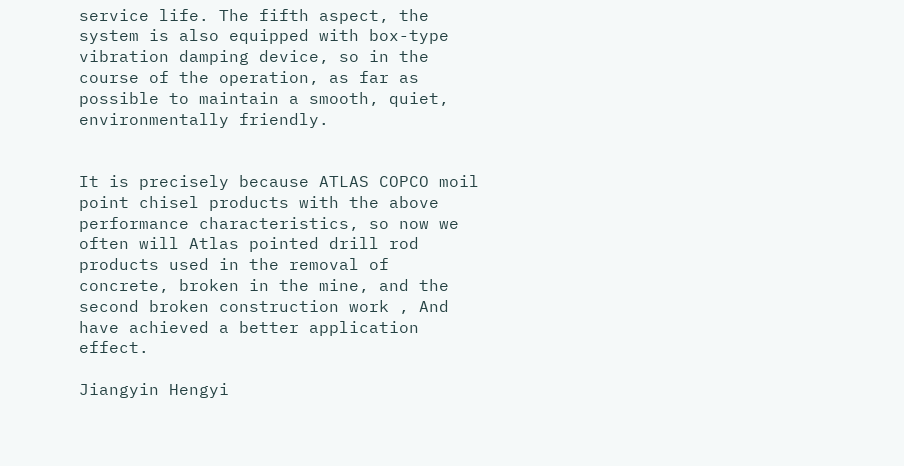service life. The fifth aspect, the system is also equipped with box-type vibration damping device, so in the course of the operation, as far as possible to maintain a smooth, quiet, environmentally friendly.


It is precisely because ATLAS COPCO moil point chisel products with the above performance characteristics, so now we often will Atlas pointed drill rod products used in the removal of concrete, broken in the mine, and the second broken construction work , And have achieved a better application effect.

Jiangyin Hengyi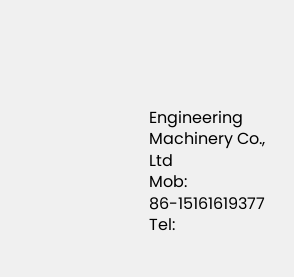Engineering Machinery Co., Ltd
Mob: 86-15161619377
Tel: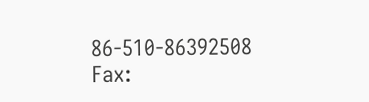86-510-86392508
Fax: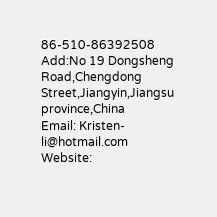86-510-86392508
Add:No 19 Dongsheng Road,Chengdong Street,Jiangyin,Jiangsu province,China
Email: Kristen-li@hotmail.com
Website: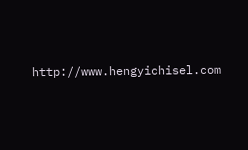http://www.hengyichisel.com